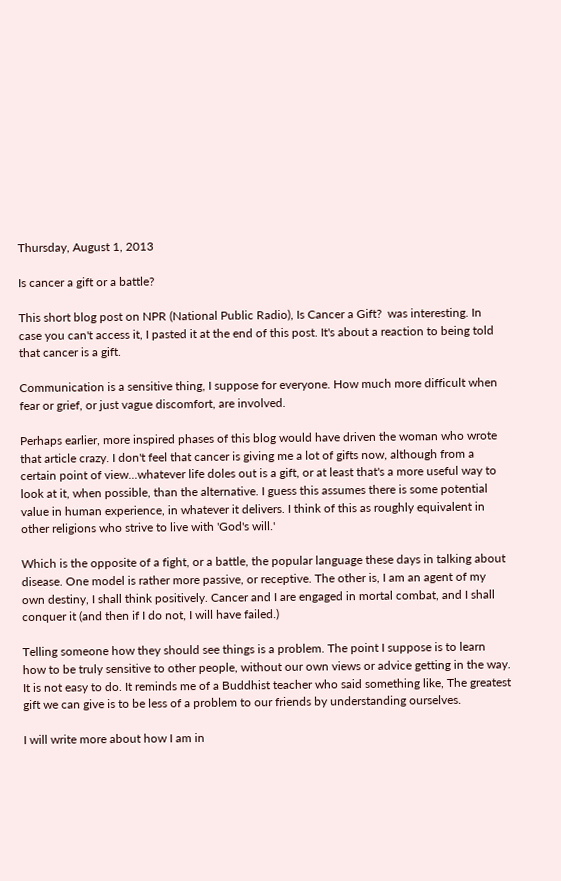Thursday, August 1, 2013

Is cancer a gift or a battle?

This short blog post on NPR (National Public Radio), Is Cancer a Gift?  was interesting. In case you can't access it, I pasted it at the end of this post. It's about a reaction to being told that cancer is a gift.

Communication is a sensitive thing, I suppose for everyone. How much more difficult when fear or grief, or just vague discomfort, are involved.

Perhaps earlier, more inspired phases of this blog would have driven the woman who wrote that article crazy. I don't feel that cancer is giving me a lot of gifts now, although from a certain point of view...whatever life doles out is a gift, or at least that's a more useful way to look at it, when possible, than the alternative. I guess this assumes there is some potential value in human experience, in whatever it delivers. I think of this as roughly equivalent in other religions who strive to live with 'God's will.'

Which is the opposite of a fight, or a battle, the popular language these days in talking about disease. One model is rather more passive, or receptive. The other is, I am an agent of my own destiny, I shall think positively. Cancer and I are engaged in mortal combat, and I shall conquer it (and then if I do not, I will have failed.)

Telling someone how they should see things is a problem. The point I suppose is to learn how to be truly sensitive to other people, without our own views or advice getting in the way. It is not easy to do. It reminds me of a Buddhist teacher who said something like, The greatest gift we can give is to be less of a problem to our friends by understanding ourselves.

I will write more about how I am in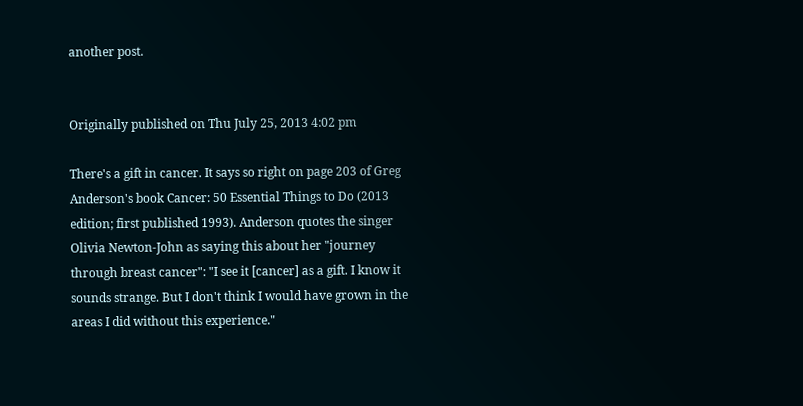another post.


Originally published on Thu July 25, 2013 4:02 pm

There's a gift in cancer. It says so right on page 203 of Greg Anderson's book Cancer: 50 Essential Things to Do (2013 edition; first published 1993). Anderson quotes the singer Olivia Newton-John as saying this about her "journey through breast cancer": "I see it [cancer] as a gift. I know it sounds strange. But I don't think I would have grown in the areas I did without this experience."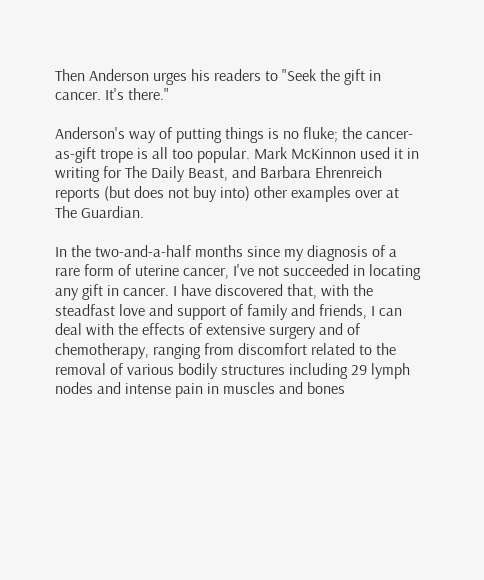Then Anderson urges his readers to "Seek the gift in cancer. It's there."

Anderson's way of putting things is no fluke; the cancer-as-gift trope is all too popular. Mark McKinnon used it in writing for The Daily Beast, and Barbara Ehrenreich reports (but does not buy into) other examples over at The Guardian.

In the two-and-a-half months since my diagnosis of a rare form of uterine cancer, I've not succeeded in locating any gift in cancer. I have discovered that, with the steadfast love and support of family and friends, I can deal with the effects of extensive surgery and of chemotherapy, ranging from discomfort related to the removal of various bodily structures including 29 lymph nodes and intense pain in muscles and bones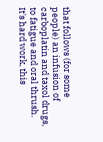that follows (for some people) an infusion of carboplatin and taxol drugs, to fatigue and oral thrush. It's hard work, this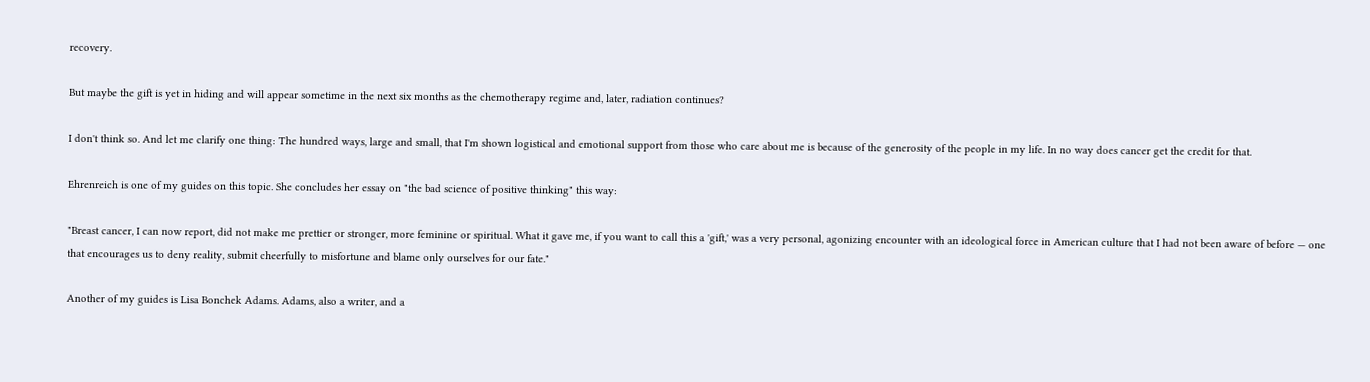recovery.

But maybe the gift is yet in hiding and will appear sometime in the next six months as the chemotherapy regime and, later, radiation continues?

I don't think so. And let me clarify one thing: The hundred ways, large and small, that I'm shown logistical and emotional support from those who care about me is because of the generosity of the people in my life. In no way does cancer get the credit for that.

Ehrenreich is one of my guides on this topic. She concludes her essay on "the bad science of positive thinking" this way:

"Breast cancer, I can now report, did not make me prettier or stronger, more feminine or spiritual. What it gave me, if you want to call this a 'gift,' was a very personal, agonizing encounter with an ideological force in American culture that I had not been aware of before — one that encourages us to deny reality, submit cheerfully to misfortune and blame only ourselves for our fate."

Another of my guides is Lisa Bonchek Adams. Adams, also a writer, and a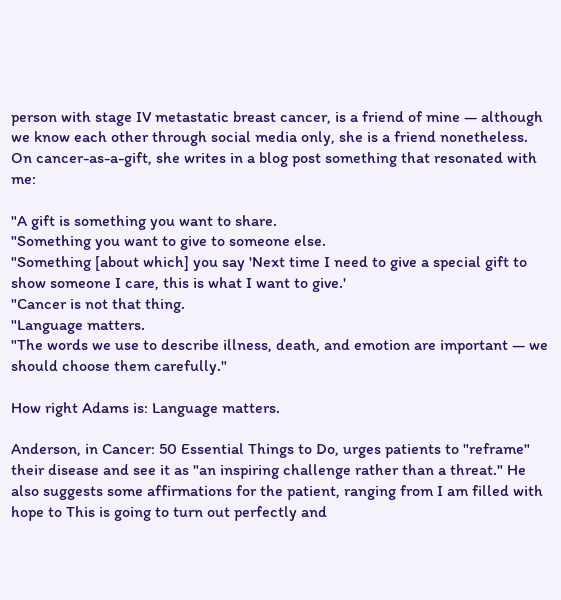person with stage IV metastatic breast cancer, is a friend of mine — although we know each other through social media only, she is a friend nonetheless. On cancer-as-a-gift, she writes in a blog post something that resonated with me:

"A gift is something you want to share.
"Something you want to give to someone else.
"Something [about which] you say 'Next time I need to give a special gift to show someone I care, this is what I want to give.'
"Cancer is not that thing.
"Language matters.
"The words we use to describe illness, death, and emotion are important — we should choose them carefully."

How right Adams is: Language matters.

Anderson, in Cancer: 50 Essential Things to Do, urges patients to "reframe" their disease and see it as "an inspiring challenge rather than a threat." He also suggests some affirmations for the patient, ranging from I am filled with hope to This is going to turn out perfectly and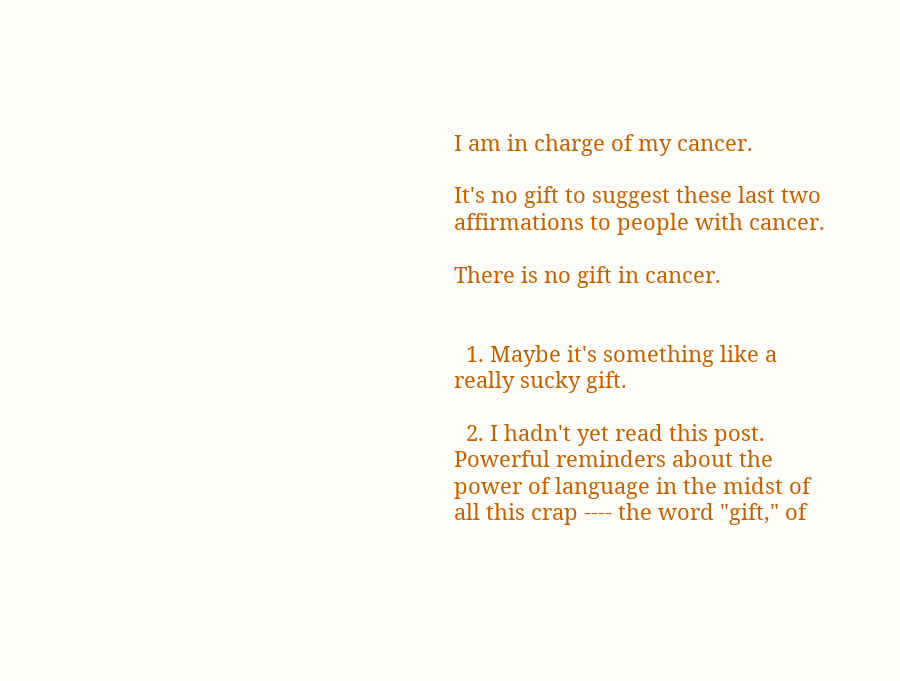I am in charge of my cancer.

It's no gift to suggest these last two affirmations to people with cancer.

There is no gift in cancer.


  1. Maybe it's something like a really sucky gift.

  2. I hadn't yet read this post. Powerful reminders about the power of language in the midst of all this crap ---- the word "gift," of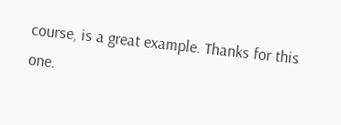course, is a great example. Thanks for this one.